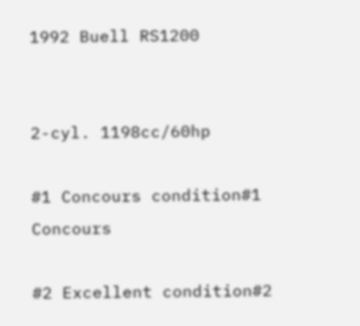1992 Buell RS1200


2-cyl. 1198cc/60hp

#1 Concours condition#1 Concours

#2 Excellent condition#2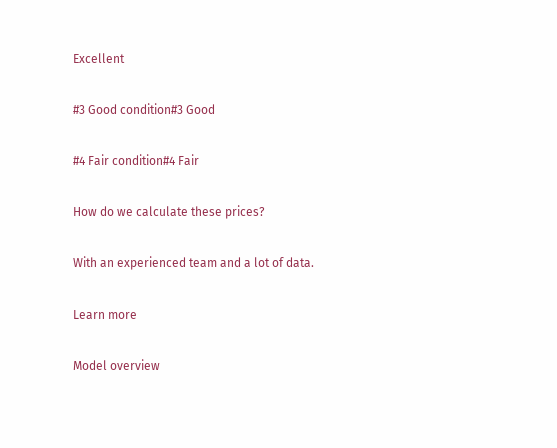Excellent

#3 Good condition#3 Good

#4 Fair condition#4 Fair

How do we calculate these prices?

With an experienced team and a lot of data.

Learn more

Model overview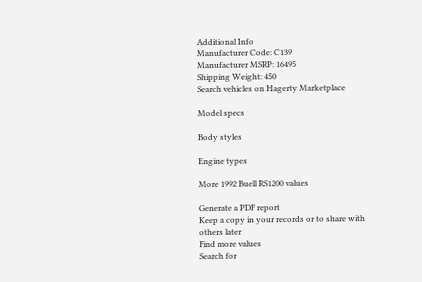Additional Info
Manufacturer Code: C139
Manufacturer MSRP: 16495
Shipping Weight: 450
Search vehicles on Hagerty Marketplace

Model specs

Body styles

Engine types

More 1992 Buell RS1200 values

Generate a PDF report
Keep a copy in your records or to share with others later
Find more values
Search for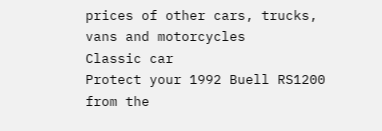prices of other cars, trucks, vans and motorcycles
Classic car
Protect your 1992 Buell RS1200 from the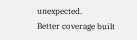unexpected.
Better coverage built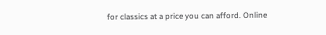for classics at a price you can afford. Online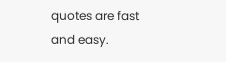quotes are fast and easy.